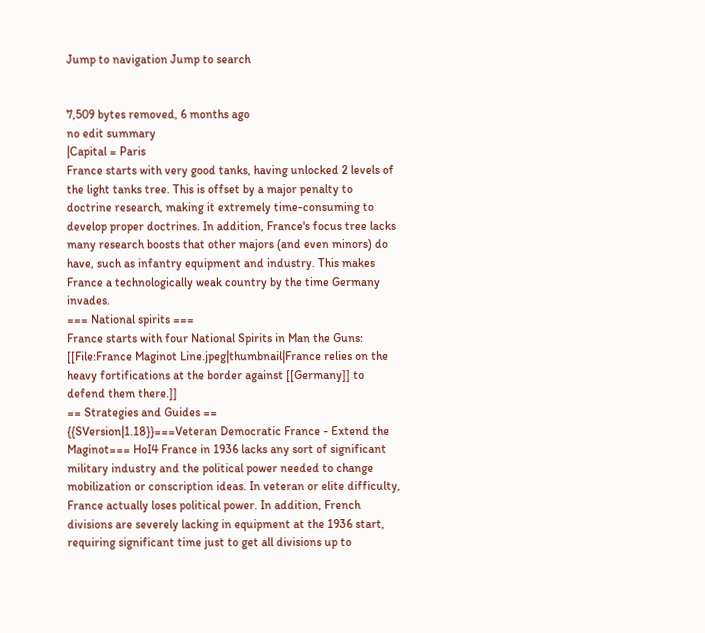Jump to navigation Jump to search


7,509 bytes removed, 6 months ago
no edit summary
|Capital = Paris
France starts with very good tanks, having unlocked 2 levels of the light tanks tree. This is offset by a major penalty to doctrine research, making it extremely time-consuming to develop proper doctrines. In addition, France's focus tree lacks many research boosts that other majors (and even minors) do have, such as infantry equipment and industry. This makes France a technologically weak country by the time Germany invades.
=== National spirits ===
France starts with four National Spirits in Man the Guns:
[[File:France Maginot Line.jpeg|thumbnail|France relies on the heavy fortifications at the border against [[Germany]] to defend them there.]]
== Strategies and Guides ==
{{SVersion|1.18}}===Veteran Democratic France - Extend the Maginot=== HoI4 France in 1936 lacks any sort of significant military industry and the political power needed to change mobilization or conscription ideas. In veteran or elite difficulty, France actually loses political power. In addition, French divisions are severely lacking in equipment at the 1936 start, requiring significant time just to get all divisions up to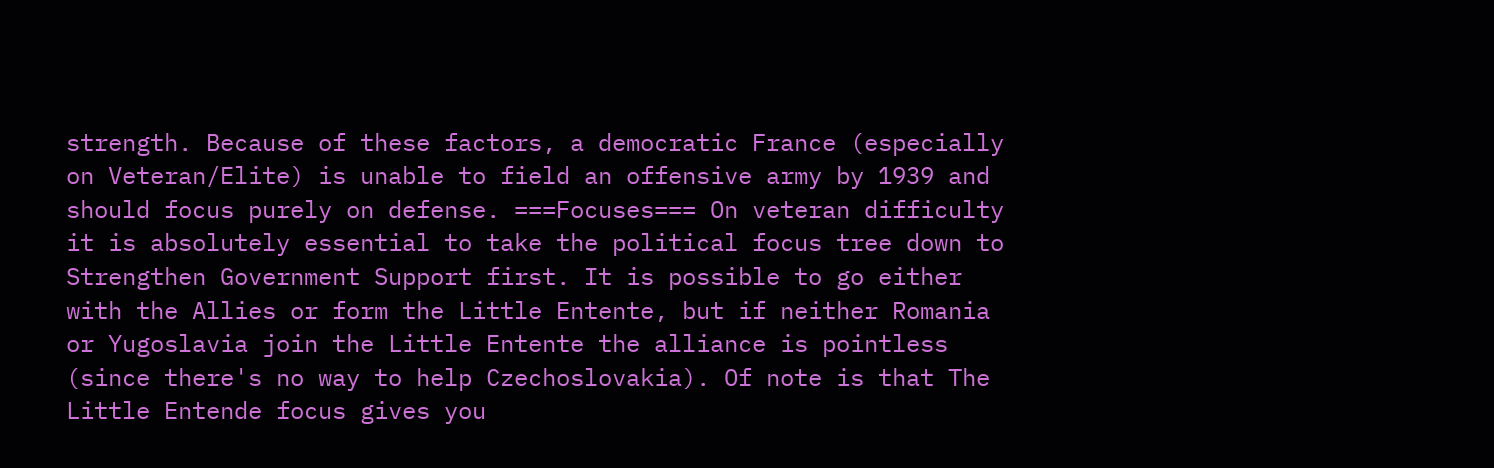strength. Because of these factors, a democratic France (especially on Veteran/Elite) is unable to field an offensive army by 1939 and should focus purely on defense. ===Focuses=== On veteran difficulty it is absolutely essential to take the political focus tree down to Strengthen Government Support first. It is possible to go either with the Allies or form the Little Entente, but if neither Romania or Yugoslavia join the Little Entente the alliance is pointless (since there's no way to help Czechoslovakia). Of note is that The Little Entende focus gives you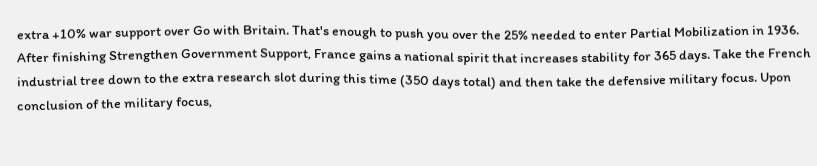extra +10% war support over Go with Britain. That's enough to push you over the 25% needed to enter Partial Mobilization in 1936. After finishing Strengthen Government Support, France gains a national spirit that increases stability for 365 days. Take the French industrial tree down to the extra research slot during this time (350 days total) and then take the defensive military focus. Upon conclusion of the military focus,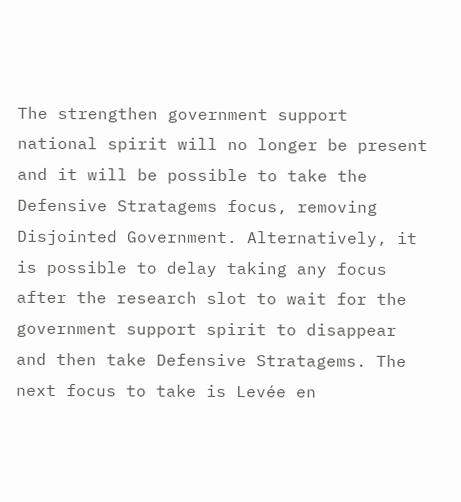The strengthen government support national spirit will no longer be present and it will be possible to take the Defensive Stratagems focus, removing Disjointed Government. Alternatively, it is possible to delay taking any focus after the research slot to wait for the government support spirit to disappear and then take Defensive Stratagems. The next focus to take is Levée en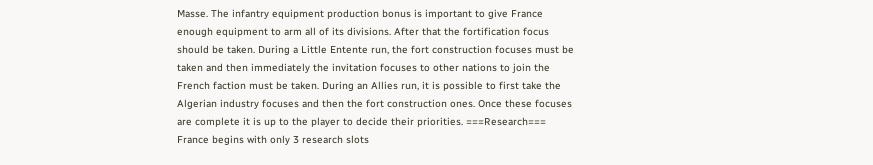Masse. The infantry equipment production bonus is important to give France enough equipment to arm all of its divisions. After that the fortification focus should be taken. During a Little Entente run, the fort construction focuses must be taken and then immediately the invitation focuses to other nations to join the French faction must be taken. During an Allies run, it is possible to first take the Algerian industry focuses and then the fort construction ones. Once these focuses are complete it is up to the player to decide their priorities. ===Research=== France begins with only 3 research slots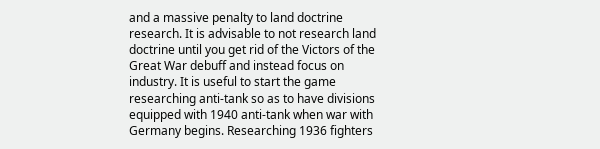and a massive penalty to land doctrine research. It is advisable to not research land doctrine until you get rid of the Victors of the Great War debuff and instead focus on industry. It is useful to start the game researching anti-tank so as to have divisions equipped with 1940 anti-tank when war with Germany begins. Researching 1936 fighters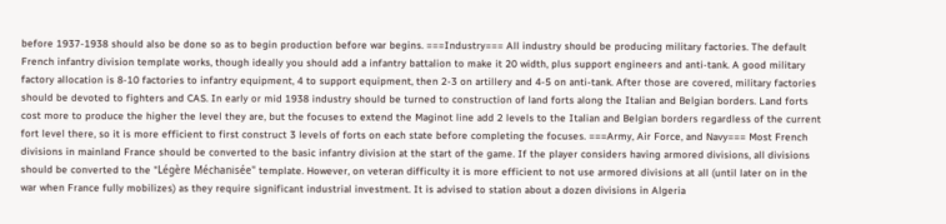before 1937-1938 should also be done so as to begin production before war begins. ===Industry=== All industry should be producing military factories. The default French infantry division template works, though ideally you should add a infantry battalion to make it 20 width, plus support engineers and anti-tank. A good military factory allocation is 8-10 factories to infantry equipment, 4 to support equipment, then 2-3 on artillery and 4-5 on anti-tank. After those are covered, military factories should be devoted to fighters and CAS. In early or mid 1938 industry should be turned to construction of land forts along the Italian and Belgian borders. Land forts cost more to produce the higher the level they are, but the focuses to extend the Maginot line add 2 levels to the Italian and Belgian borders regardless of the current fort level there, so it is more efficient to first construct 3 levels of forts on each state before completing the focuses. ===Army, Air Force, and Navy=== Most French divisions in mainland France should be converted to the basic infantry division at the start of the game. If the player considers having armored divisions, all divisions should be converted to the "Légère Méchanisée" template. However, on veteran difficulty it is more efficient to not use armored divisions at all (until later on in the war when France fully mobilizes) as they require significant industrial investment. It is advised to station about a dozen divisions in Algeria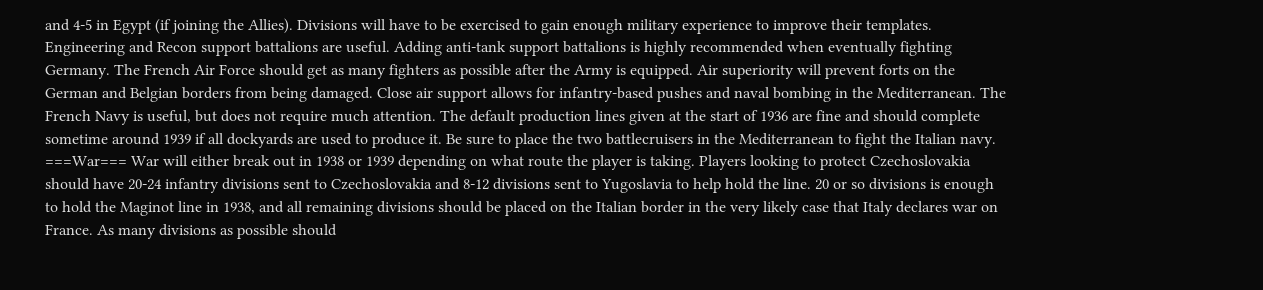and 4-5 in Egypt (if joining the Allies). Divisions will have to be exercised to gain enough military experience to improve their templates. Engineering and Recon support battalions are useful. Adding anti-tank support battalions is highly recommended when eventually fighting Germany. The French Air Force should get as many fighters as possible after the Army is equipped. Air superiority will prevent forts on the German and Belgian borders from being damaged. Close air support allows for infantry-based pushes and naval bombing in the Mediterranean. The French Navy is useful, but does not require much attention. The default production lines given at the start of 1936 are fine and should complete sometime around 1939 if all dockyards are used to produce it. Be sure to place the two battlecruisers in the Mediterranean to fight the Italian navy. ===War=== War will either break out in 1938 or 1939 depending on what route the player is taking. Players looking to protect Czechoslovakia should have 20-24 infantry divisions sent to Czechoslovakia and 8-12 divisions sent to Yugoslavia to help hold the line. 20 or so divisions is enough to hold the Maginot line in 1938, and all remaining divisions should be placed on the Italian border in the very likely case that Italy declares war on France. As many divisions as possible should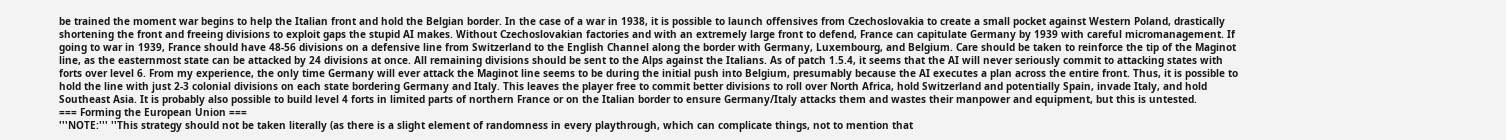be trained the moment war begins to help the Italian front and hold the Belgian border. In the case of a war in 1938, it is possible to launch offensives from Czechoslovakia to create a small pocket against Western Poland, drastically shortening the front and freeing divisions to exploit gaps the stupid AI makes. Without Czechoslovakian factories and with an extremely large front to defend, France can capitulate Germany by 1939 with careful micromanagement. If going to war in 1939, France should have 48-56 divisions on a defensive line from Switzerland to the English Channel along the border with Germany, Luxembourg, and Belgium. Care should be taken to reinforce the tip of the Maginot line, as the easternmost state can be attacked by 24 divisions at once. All remaining divisions should be sent to the Alps against the Italians. As of patch 1.5.4, it seems that the AI will never seriously commit to attacking states with forts over level 6. From my experience, the only time Germany will ever attack the Maginot line seems to be during the initial push into Belgium, presumably because the AI executes a plan across the entire front. Thus, it is possible to hold the line with just 2-3 colonial divisions on each state bordering Germany and Italy. This leaves the player free to commit better divisions to roll over North Africa, hold Switzerland and potentially Spain, invade Italy, and hold Southeast Asia. It is probably also possible to build level 4 forts in limited parts of northern France or on the Italian border to ensure Germany/Italy attacks them and wastes their manpower and equipment, but this is untested.
=== Forming the European Union ===
'''NOTE:''' ''This strategy should not be taken literally (as there is a slight element of randomness in every playthrough, which can complicate things, not to mention that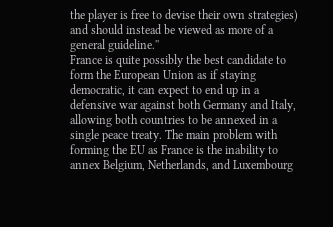the player is free to devise their own strategies) and should instead be viewed as more of a general guideline.''
France is quite possibly the best candidate to form the European Union as if staying democratic, it can expect to end up in a defensive war against both Germany and Italy, allowing both countries to be annexed in a single peace treaty. The main problem with forming the EU as France is the inability to annex Belgium, Netherlands, and Luxembourg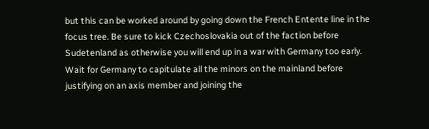but this can be worked around by going down the French Entente line in the focus tree. Be sure to kick Czechoslovakia out of the faction before Sudetenland as otherwise you will end up in a war with Germany too early. Wait for Germany to capitulate all the minors on the mainland before justifying on an axis member and joining the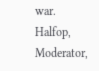war.
Halfop, Moderator,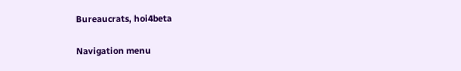Bureaucrats, hoi4beta

Navigation menu